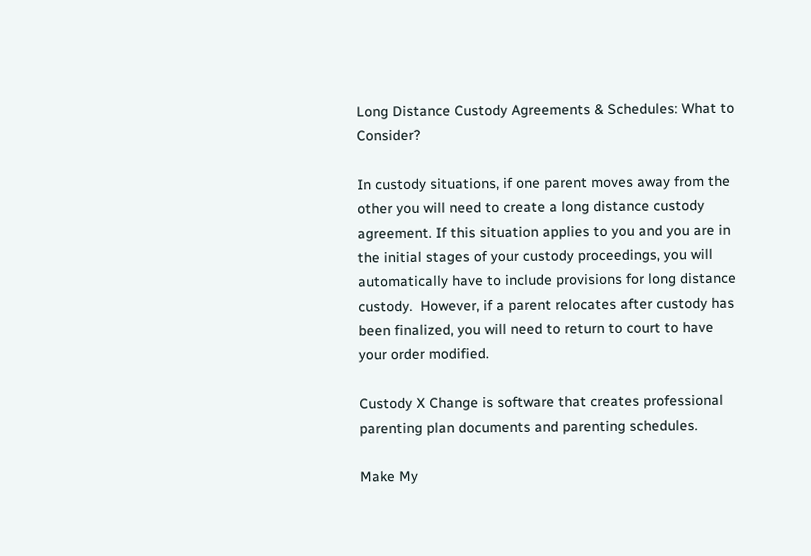Long Distance Custody Agreements & Schedules: What to Consider?

In custody situations, if one parent moves away from the other you will need to create a long distance custody agreement. If this situation applies to you and you are in the initial stages of your custody proceedings, you will automatically have to include provisions for long distance custody.  However, if a parent relocates after custody has been finalized, you will need to return to court to have your order modified.

Custody X Change is software that creates professional parenting plan documents and parenting schedules.

Make My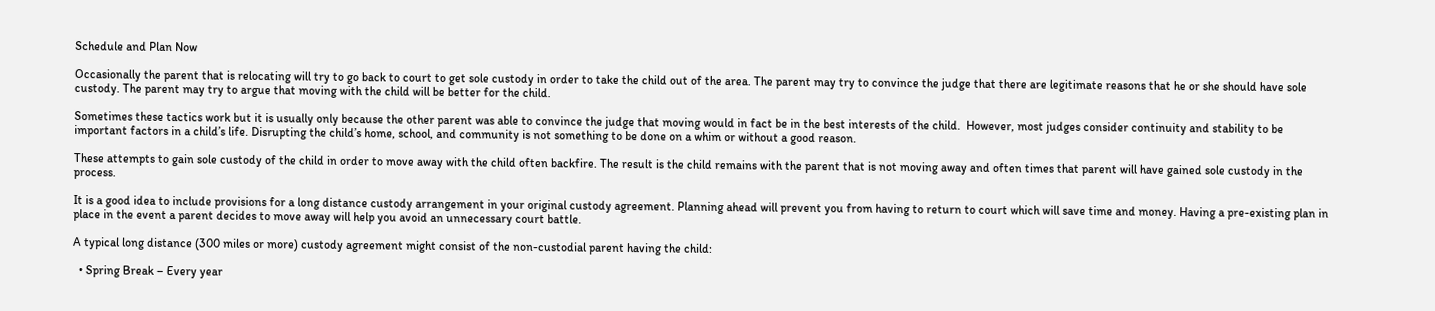Schedule and Plan Now

Occasionally the parent that is relocating will try to go back to court to get sole custody in order to take the child out of the area. The parent may try to convince the judge that there are legitimate reasons that he or she should have sole custody. The parent may try to argue that moving with the child will be better for the child.

Sometimes these tactics work but it is usually only because the other parent was able to convince the judge that moving would in fact be in the best interests of the child.  However, most judges consider continuity and stability to be important factors in a child’s life. Disrupting the child’s home, school, and community is not something to be done on a whim or without a good reason.

These attempts to gain sole custody of the child in order to move away with the child often backfire. The result is the child remains with the parent that is not moving away and often times that parent will have gained sole custody in the process.

It is a good idea to include provisions for a long distance custody arrangement in your original custody agreement. Planning ahead will prevent you from having to return to court which will save time and money. Having a pre-existing plan in place in the event a parent decides to move away will help you avoid an unnecessary court battle.

A typical long distance (300 miles or more) custody agreement might consist of the non-custodial parent having the child:

  • Spring Break – Every year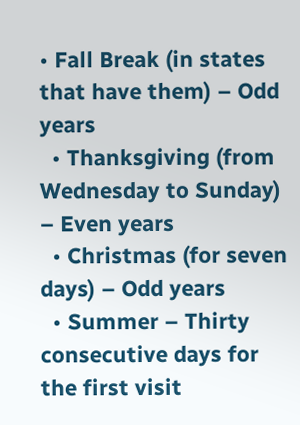• Fall Break (in states that have them) – Odd years
  • Thanksgiving (from Wednesday to Sunday) – Even years
  • Christmas (for seven days) – Odd years
  • Summer – Thirty consecutive days for the first visit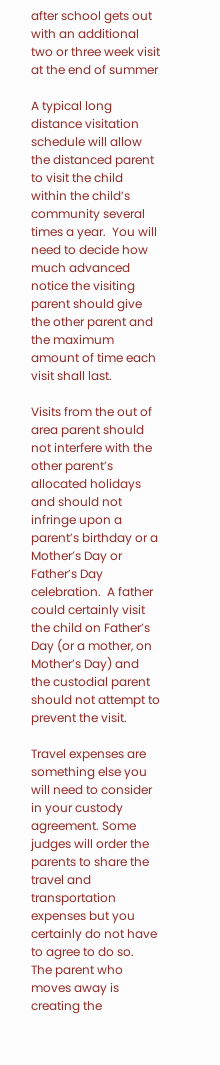after school gets out with an additional two or three week visit at the end of summer

A typical long distance visitation schedule will allow the distanced parent to visit the child within the child’s community several times a year.  You will need to decide how much advanced notice the visiting parent should give the other parent and the maximum amount of time each visit shall last.

Visits from the out of area parent should not interfere with the other parent’s allocated holidays and should not infringe upon a parent’s birthday or a Mother’s Day or Father’s Day celebration.  A father could certainly visit the child on Father’s Day (or a mother, on Mother’s Day) and the custodial parent should not attempt to prevent the visit.

Travel expenses are something else you will need to consider in your custody agreement. Some judges will order the parents to share the travel and transportation expenses but you certainly do not have to agree to do so.  The parent who moves away is creating the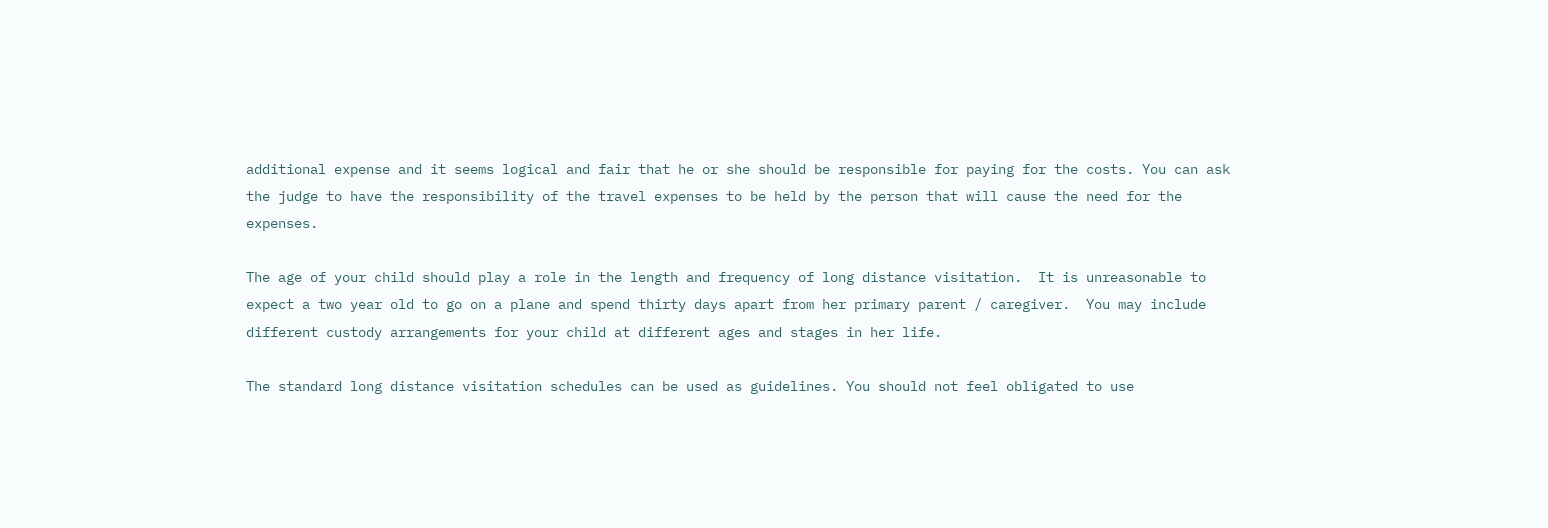additional expense and it seems logical and fair that he or she should be responsible for paying for the costs. You can ask the judge to have the responsibility of the travel expenses to be held by the person that will cause the need for the expenses.

The age of your child should play a role in the length and frequency of long distance visitation.  It is unreasonable to expect a two year old to go on a plane and spend thirty days apart from her primary parent / caregiver.  You may include different custody arrangements for your child at different ages and stages in her life.

The standard long distance visitation schedules can be used as guidelines. You should not feel obligated to use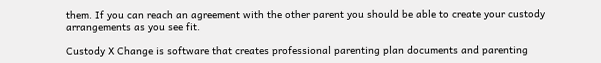them. If you can reach an agreement with the other parent you should be able to create your custody arrangements as you see fit.

Custody X Change is software that creates professional parenting plan documents and parenting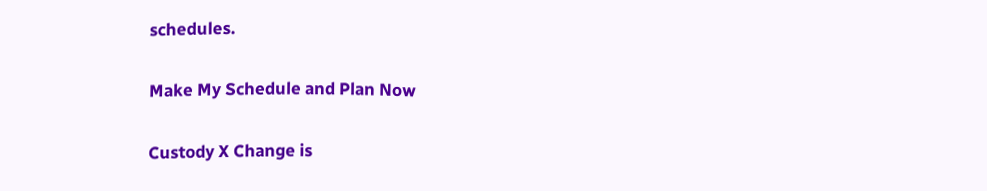schedules.

Make My Schedule and Plan Now

Custody X Change is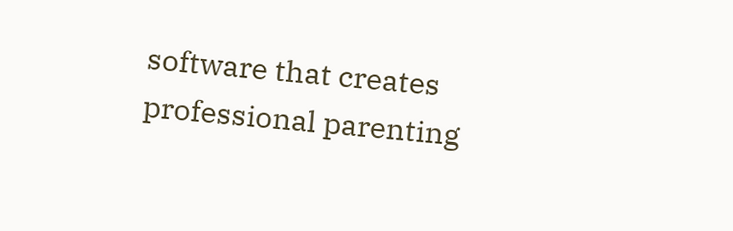software that creates professional parenting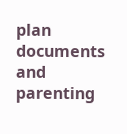plan documents and parenting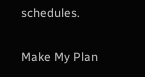schedules.

Make My Plan